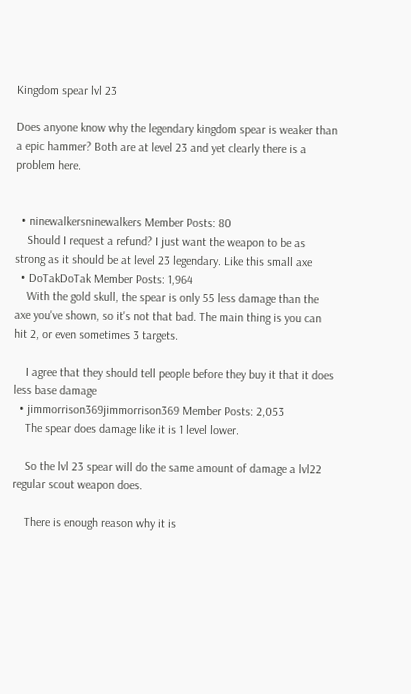Kingdom spear lvl 23

Does anyone know why the legendary kingdom spear is weaker than a epic hammer? Both are at level 23 and yet clearly there is a problem here.


  • ninewalkersninewalkers Member Posts: 80
    Should I request a refund? I just want the weapon to be as strong as it should be at level 23 legendary. Like this small axe
  • DoTakDoTak Member Posts: 1,964
    With the gold skull, the spear is only 55 less damage than the axe you've shown, so it's not that bad. The main thing is you can hit 2, or even sometimes 3 targets.

    I agree that they should tell people before they buy it that it does less base damage
  • jimmorrison369jimmorrison369 Member Posts: 2,053
    The spear does damage like it is 1 level lower.

    So the lvl 23 spear will do the same amount of damage a lvl22 regular scout weapon does.

    There is enough reason why it is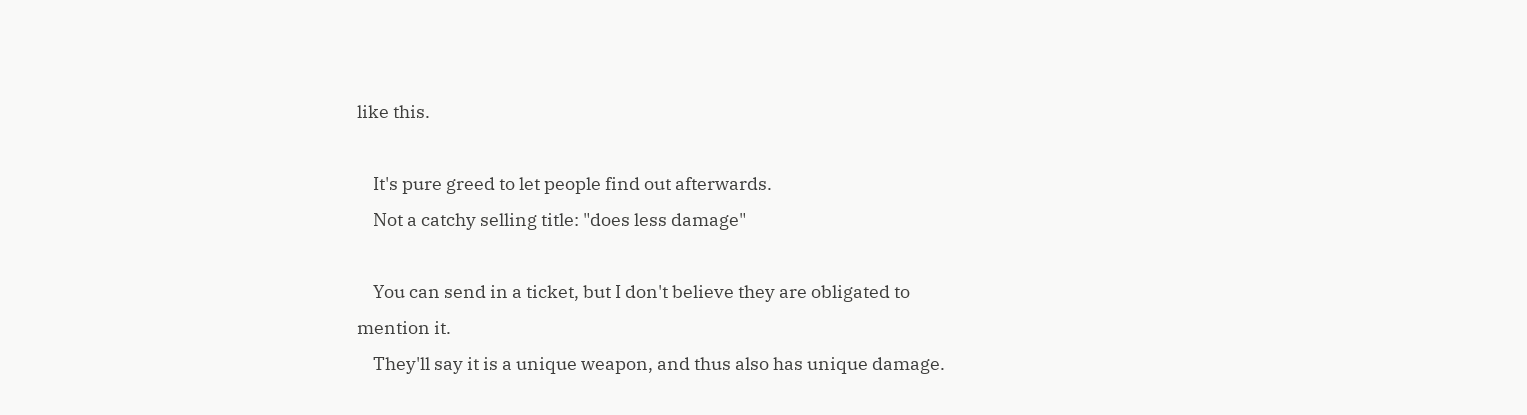like this.

    It's pure greed to let people find out afterwards.
    Not a catchy selling title: "does less damage"

    You can send in a ticket, but I don't believe they are obligated to mention it.
    They'll say it is a unique weapon, and thus also has unique damage.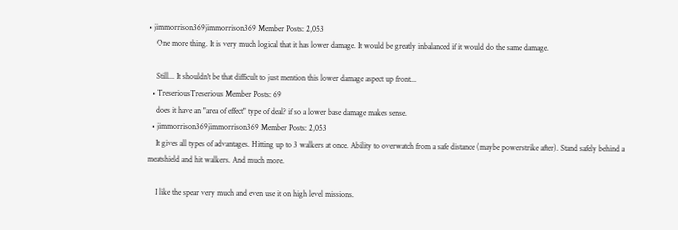• jimmorrison369jimmorrison369 Member Posts: 2,053
    One more thing. It is very much logical that it has lower damage. It would be greatly inbalanced if it would do the same damage.

    Still... It shouldn't be that difficult to just mention this lower damage aspect up front...
  • TreseriousTreserious Member Posts: 69
    does it have an "area of effect" type of deal? if so a lower base damage makes sense.
  • jimmorrison369jimmorrison369 Member Posts: 2,053
    It gives all types of advantages. Hitting up to 3 walkers at once. Ability to overwatch from a safe distance (maybe powerstrike after). Stand safely behind a meatshield and hit walkers. And much more.

    I like the spear very much and even use it on high level missions.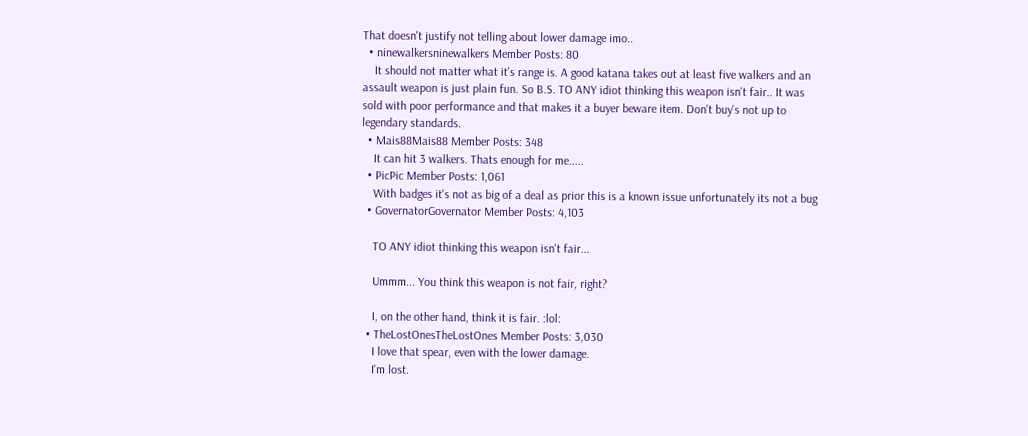That doesn't justify not telling about lower damage imo..
  • ninewalkersninewalkers Member Posts: 80
    It should not matter what it's range is. A good katana takes out at least five walkers and an assault weapon is just plain fun. So B.S. TO ANY idiot thinking this weapon isn't fair.. It was sold with poor performance and that makes it a buyer beware item. Don't buy's not up to legendary standards.
  • Mais88Mais88 Member Posts: 348
    It can hit 3 walkers. Thats enough for me.....
  • PicPic Member Posts: 1,061
    With badges it's not as big of a deal as prior this is a known issue unfortunately its not a bug
  • GovernatorGovernator Member Posts: 4,103

    TO ANY idiot thinking this weapon isn't fair...

    Ummm... You think this weapon is not fair, right?

    I, on the other hand, think it is fair. :lol:
  • TheLostOnesTheLostOnes Member Posts: 3,030
    I love that spear, even with the lower damage.
    I'm lost.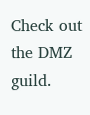Check out the DMZ guild.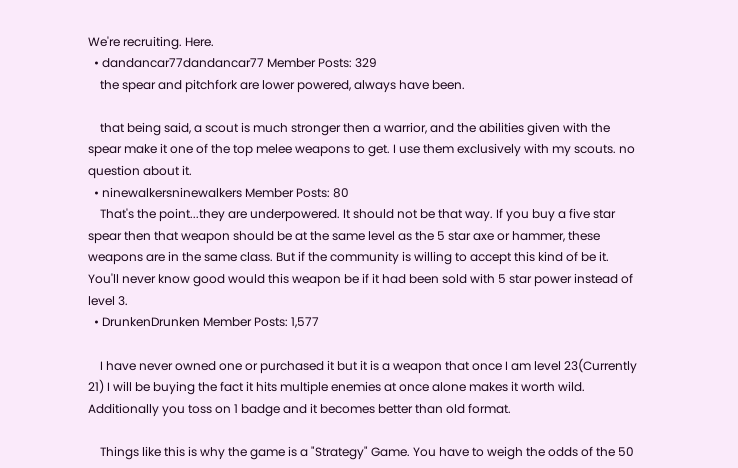We're recruiting. Here.
  • dandancar77dandancar77 Member Posts: 329
    the spear and pitchfork are lower powered, always have been.

    that being said, a scout is much stronger then a warrior, and the abilities given with the spear make it one of the top melee weapons to get. I use them exclusively with my scouts. no question about it.
  • ninewalkersninewalkers Member Posts: 80
    That's the point...they are underpowered. It should not be that way. If you buy a five star spear then that weapon should be at the same level as the 5 star axe or hammer, these weapons are in the same class. But if the community is willing to accept this kind of be it. You'll never know good would this weapon be if it had been sold with 5 star power instead of level 3.
  • DrunkenDrunken Member Posts: 1,577

    I have never owned one or purchased it but it is a weapon that once I am level 23(Currently 21) I will be buying the fact it hits multiple enemies at once alone makes it worth wild. Additionally you toss on 1 badge and it becomes better than old format.

    Things like this is why the game is a "Strategy" Game. You have to weigh the odds of the 50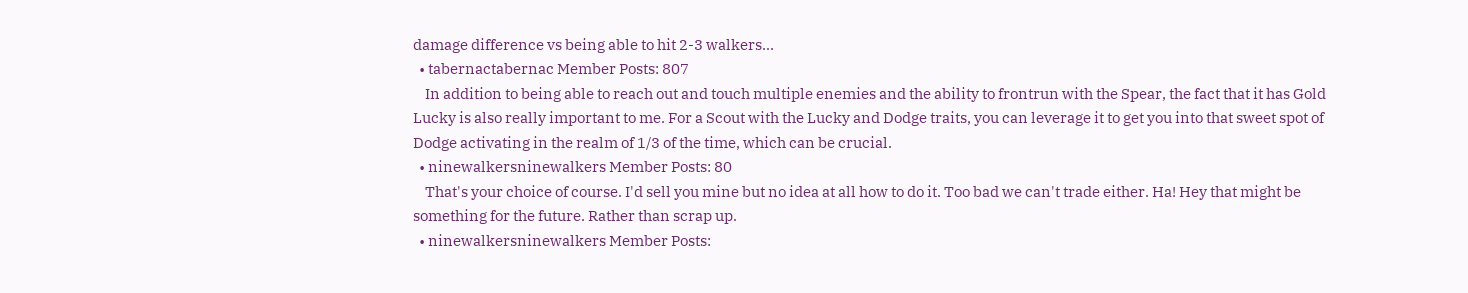damage difference vs being able to hit 2-3 walkers...
  • tabernactabernac Member Posts: 807
    In addition to being able to reach out and touch multiple enemies and the ability to frontrun with the Spear, the fact that it has Gold Lucky is also really important to me. For a Scout with the Lucky and Dodge traits, you can leverage it to get you into that sweet spot of Dodge activating in the realm of 1/3 of the time, which can be crucial.
  • ninewalkersninewalkers Member Posts: 80
    That's your choice of course. I'd sell you mine but no idea at all how to do it. Too bad we can't trade either. Ha! Hey that might be something for the future. Rather than scrap up.
  • ninewalkersninewalkers Member Posts: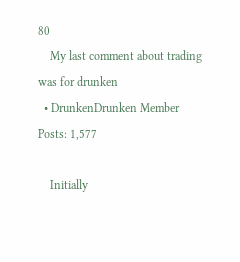80
    My last comment about trading was for drunken
  • DrunkenDrunken Member Posts: 1,577

    Initially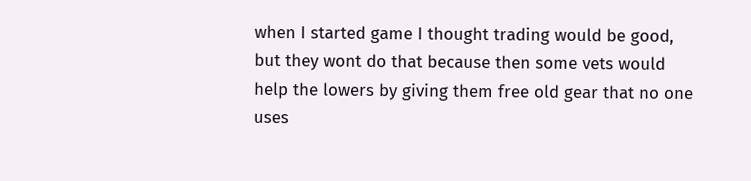when I started game I thought trading would be good, but they wont do that because then some vets would help the lowers by giving them free old gear that no one uses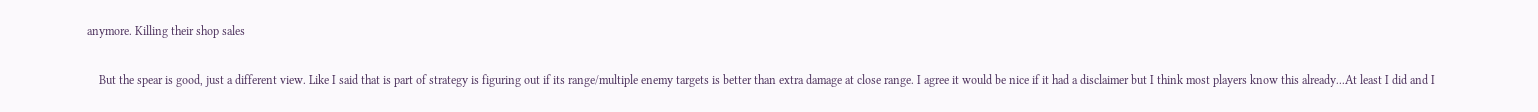anymore. Killing their shop sales

    But the spear is good, just a different view. Like I said that is part of strategy is figuring out if its range/multiple enemy targets is better than extra damage at close range. I agree it would be nice if it had a disclaimer but I think most players know this already...At least I did and I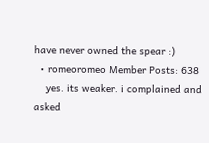have never owned the spear :)
  • romeoromeo Member Posts: 638
    yes. its weaker. i complained and asked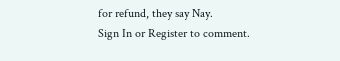for refund, they say Nay.
Sign In or Register to comment.